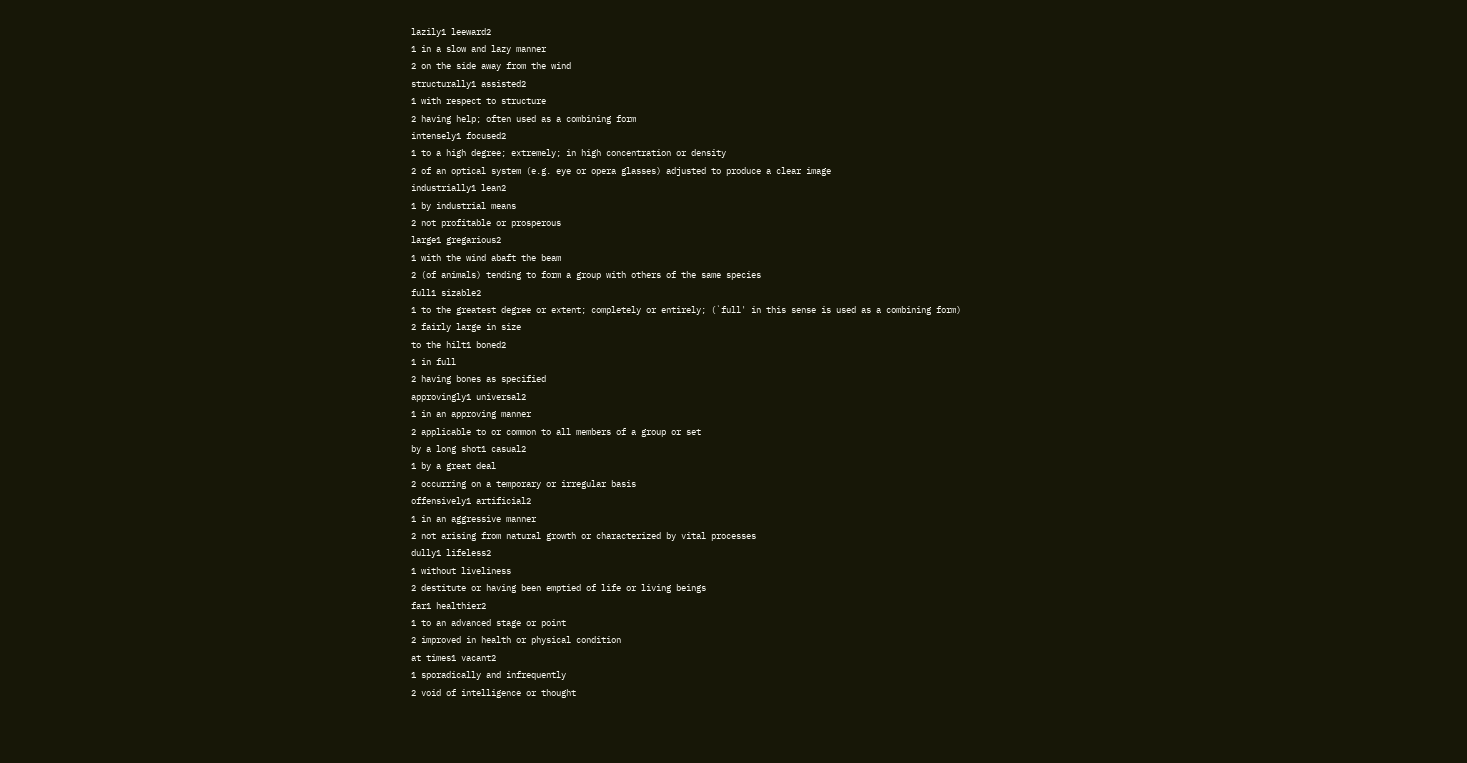lazily1 leeward2
1 in a slow and lazy manner
2 on the side away from the wind
structurally1 assisted2
1 with respect to structure
2 having help; often used as a combining form
intensely1 focused2
1 to a high degree; extremely; in high concentration or density
2 of an optical system (e.g. eye or opera glasses) adjusted to produce a clear image
industrially1 lean2
1 by industrial means
2 not profitable or prosperous
large1 gregarious2
1 with the wind abaft the beam
2 (of animals) tending to form a group with others of the same species
full1 sizable2
1 to the greatest degree or extent; completely or entirely; (`full' in this sense is used as a combining form)
2 fairly large in size
to the hilt1 boned2
1 in full
2 having bones as specified
approvingly1 universal2
1 in an approving manner
2 applicable to or common to all members of a group or set
by a long shot1 casual2
1 by a great deal
2 occurring on a temporary or irregular basis
offensively1 artificial2
1 in an aggressive manner
2 not arising from natural growth or characterized by vital processes
dully1 lifeless2
1 without liveliness
2 destitute or having been emptied of life or living beings
far1 healthier2
1 to an advanced stage or point
2 improved in health or physical condition
at times1 vacant2
1 sporadically and infrequently
2 void of intelligence or thought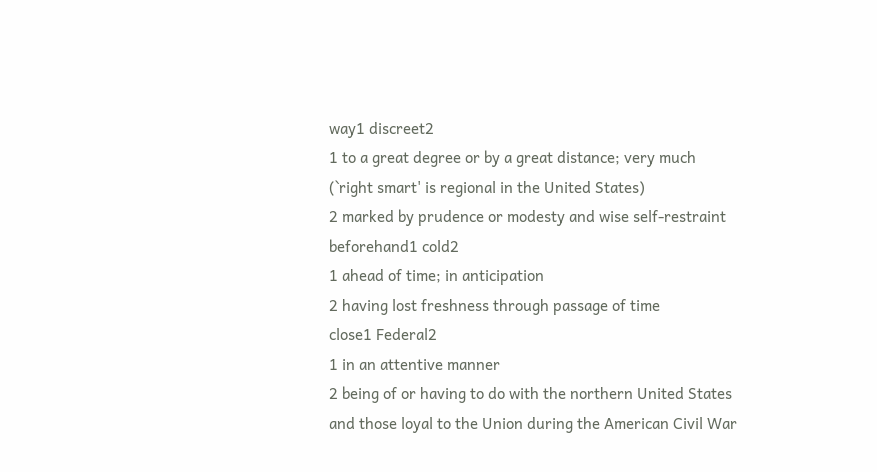way1 discreet2
1 to a great degree or by a great distance; very much (`right smart' is regional in the United States)
2 marked by prudence or modesty and wise self-restraint
beforehand1 cold2
1 ahead of time; in anticipation
2 having lost freshness through passage of time
close1 Federal2
1 in an attentive manner
2 being of or having to do with the northern United States and those loyal to the Union during the American Civil War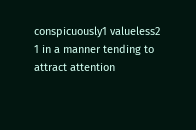conspicuously1 valueless2
1 in a manner tending to attract attention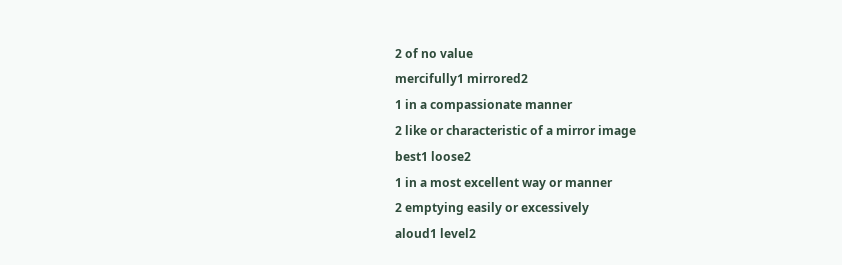2 of no value
mercifully1 mirrored2
1 in a compassionate manner
2 like or characteristic of a mirror image
best1 loose2
1 in a most excellent way or manner
2 emptying easily or excessively
aloud1 level2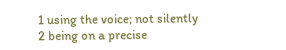1 using the voice; not silently
2 being on a precise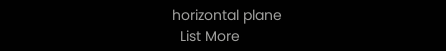horizontal plane
  List More